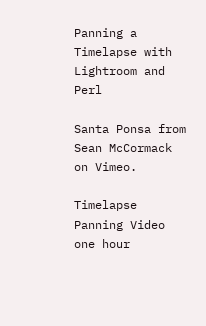Panning a Timelapse with Lightroom and Perl

Santa Ponsa from Sean McCormack on Vimeo.

Timelapse Panning Video
one hour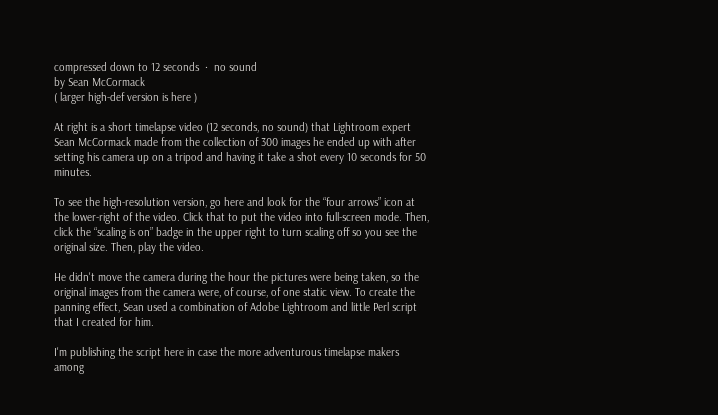compressed down to 12 seconds  ·  no sound
by Sean McCormack
( larger high-def version is here )

At right is a short timelapse video (12 seconds, no sound) that Lightroom expert Sean McCormack made from the collection of 300 images he ended up with after setting his camera up on a tripod and having it take a shot every 10 seconds for 50 minutes.

To see the high-resolution version, go here and look for the “four arrows” icon at the lower-right of the video. Click that to put the video into full-screen mode. Then, click the “scaling is on” badge in the upper right to turn scaling off so you see the original size. Then, play the video.

He didn't move the camera during the hour the pictures were being taken, so the original images from the camera were, of course, of one static view. To create the panning effect, Sean used a combination of Adobe Lightroom and little Perl script that I created for him.

I'm publishing the script here in case the more adventurous timelapse makers among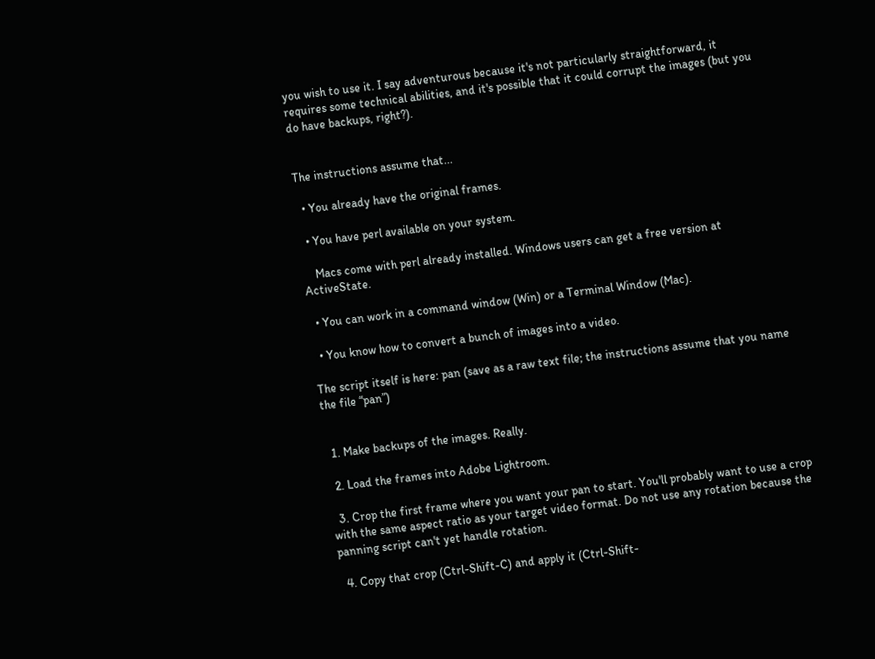you wish to use it. I say adventurous because it's not particularly straightforward, it requires some technical abilities, and it's possible that it could corrupt the images (but you do have backups, right?).


The instructions assume that...

  • You already have the original frames.

  • You have perl available on your system.

    Macs come with perl already installed. Windows users can get a free version at ActiveState.

  • You can work in a command window (Win) or a Terminal Window (Mac).

  • You know how to convert a bunch of images into a video.

The script itself is here: pan (save as a raw text file; the instructions assume that you name the file “pan”)


  1. Make backups of the images. Really.

  2. Load the frames into Adobe Lightroom.

  3. Crop the first frame where you want your pan to start. You'll probably want to use a crop with the same aspect ratio as your target video format. Do not use any rotation because the panning script can't yet handle rotation.

  4. Copy that crop (Ctrl-Shift-C) and apply it (Ctrl-Shift-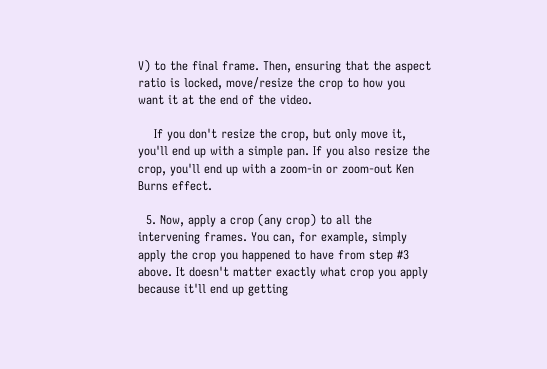V) to the final frame. Then, ensuring that the aspect ratio is locked, move/resize the crop to how you want it at the end of the video.

    If you don't resize the crop, but only move it, you'll end up with a simple pan. If you also resize the crop, you'll end up with a zoom-in or zoom-out Ken Burns effect.

  5. Now, apply a crop (any crop) to all the intervening frames. You can, for example, simply apply the crop you happened to have from step #3 above. It doesn't matter exactly what crop you apply because it'll end up getting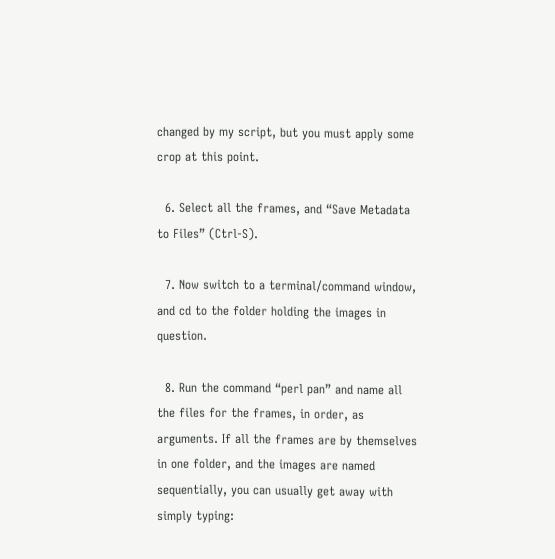changed by my script, but you must apply some crop at this point.

  6. Select all the frames, and “Save Metadata to Files” (Ctrl-S).

  7. Now switch to a terminal/command window, and cd to the folder holding the images in question.

  8. Run the command “perl pan” and name all the files for the frames, in order, as arguments. If all the frames are by themselves in one folder, and the images are named sequentially, you can usually get away with simply typing: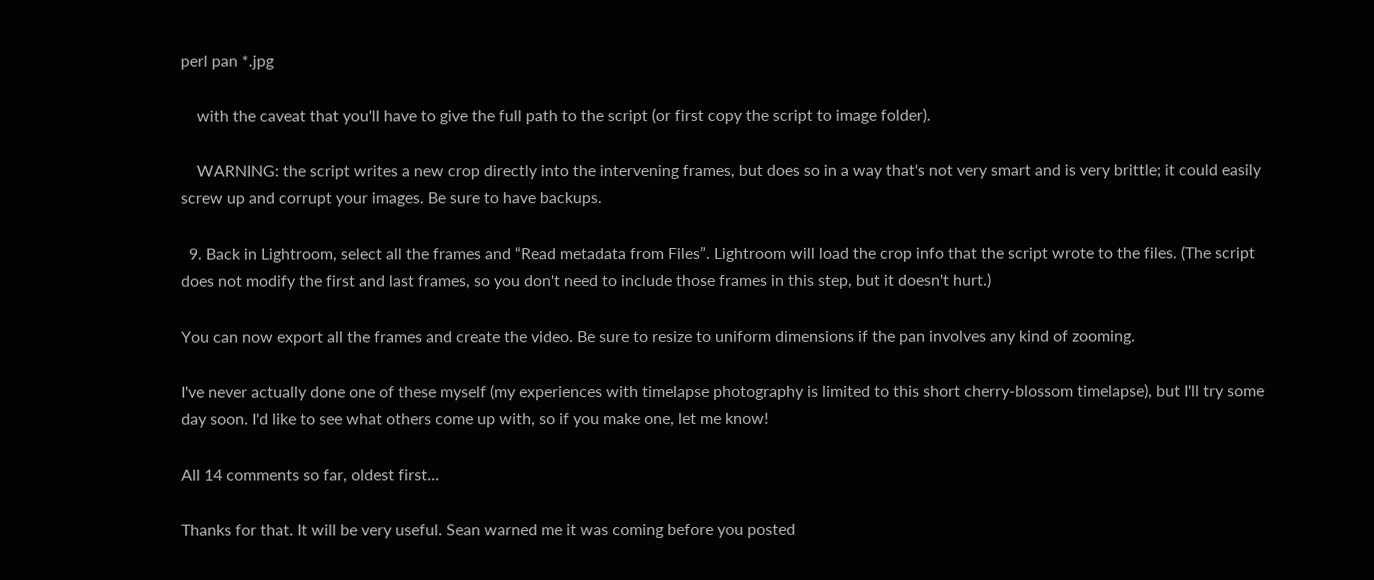perl pan *.jpg

    with the caveat that you'll have to give the full path to the script (or first copy the script to image folder).

    WARNING: the script writes a new crop directly into the intervening frames, but does so in a way that's not very smart and is very brittle; it could easily screw up and corrupt your images. Be sure to have backups.

  9. Back in Lightroom, select all the frames and “Read metadata from Files”. Lightroom will load the crop info that the script wrote to the files. (The script does not modify the first and last frames, so you don't need to include those frames in this step, but it doesn't hurt.)

You can now export all the frames and create the video. Be sure to resize to uniform dimensions if the pan involves any kind of zooming.

I've never actually done one of these myself (my experiences with timelapse photography is limited to this short cherry-blossom timelapse), but I'll try some day soon. I'd like to see what others come up with, so if you make one, let me know!

All 14 comments so far, oldest first...

Thanks for that. It will be very useful. Sean warned me it was coming before you posted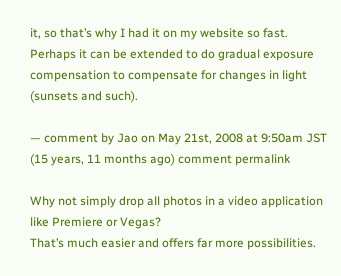it, so that’s why I had it on my website so fast. Perhaps it can be extended to do gradual exposure compensation to compensate for changes in light (sunsets and such).

— comment by Jao on May 21st, 2008 at 9:50am JST (15 years, 11 months ago) comment permalink

Why not simply drop all photos in a video application like Premiere or Vegas?
That’s much easier and offers far more possibilities.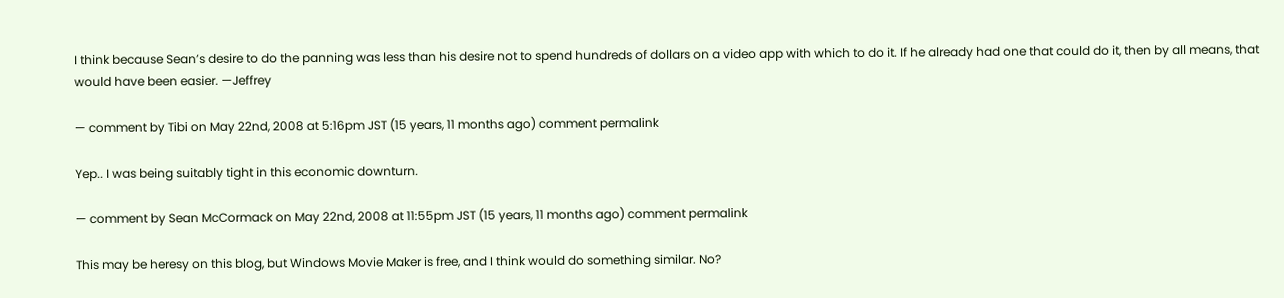I think because Sean’s desire to do the panning was less than his desire not to spend hundreds of dollars on a video app with which to do it. If he already had one that could do it, then by all means, that would have been easier. —Jeffrey

— comment by Tibi on May 22nd, 2008 at 5:16pm JST (15 years, 11 months ago) comment permalink

Yep.. I was being suitably tight in this economic downturn.

— comment by Sean McCormack on May 22nd, 2008 at 11:55pm JST (15 years, 11 months ago) comment permalink

This may be heresy on this blog, but Windows Movie Maker is free, and I think would do something similar. No?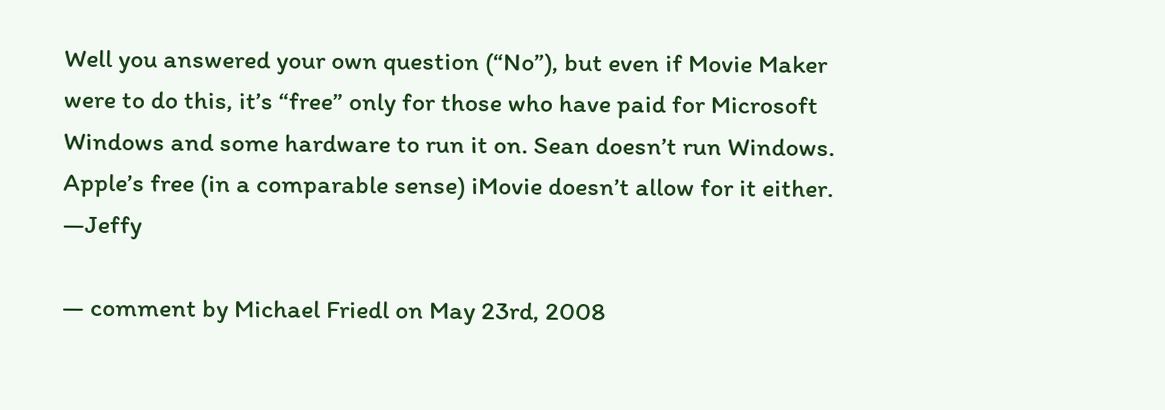Well you answered your own question (“No”), but even if Movie Maker were to do this, it’s “free” only for those who have paid for Microsoft Windows and some hardware to run it on. Sean doesn’t run Windows. Apple’s free (in a comparable sense) iMovie doesn’t allow for it either. —Jeffy

— comment by Michael Friedl on May 23rd, 2008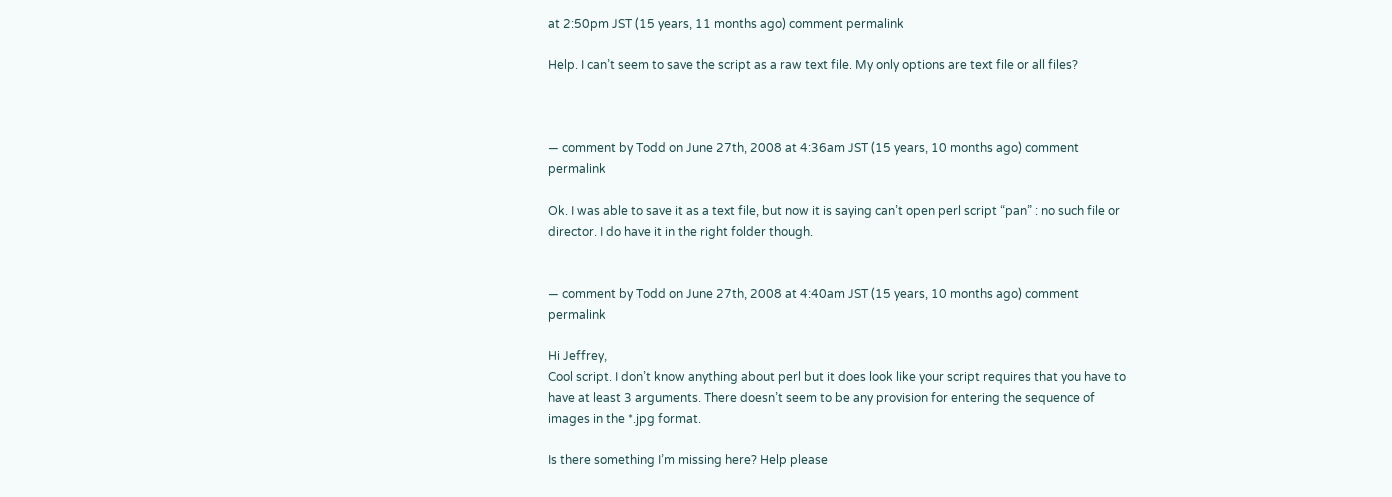at 2:50pm JST (15 years, 11 months ago) comment permalink

Help. I can’t seem to save the script as a raw text file. My only options are text file or all files?



— comment by Todd on June 27th, 2008 at 4:36am JST (15 years, 10 months ago) comment permalink

Ok. I was able to save it as a text file, but now it is saying can’t open perl script “pan” : no such file or director. I do have it in the right folder though.


— comment by Todd on June 27th, 2008 at 4:40am JST (15 years, 10 months ago) comment permalink

Hi Jeffrey,
Cool script. I don’t know anything about perl but it does look like your script requires that you have to have at least 3 arguments. There doesn’t seem to be any provision for entering the sequence of images in the *.jpg format.

Is there something I’m missing here? Help please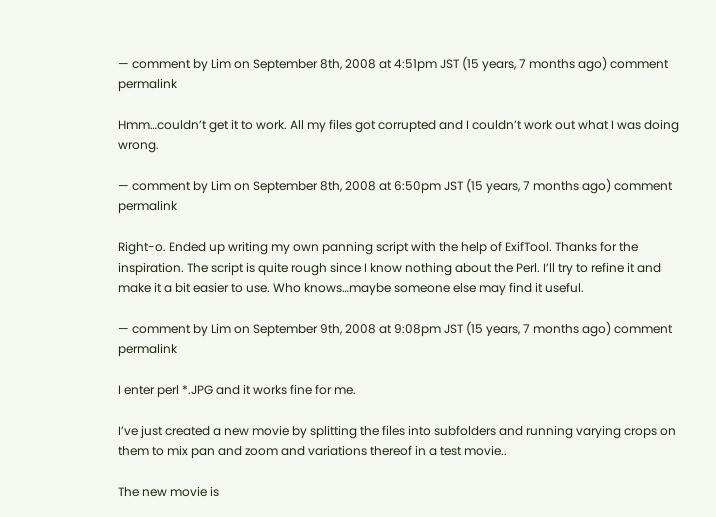— comment by Lim on September 8th, 2008 at 4:51pm JST (15 years, 7 months ago) comment permalink

Hmm…couldn’t get it to work. All my files got corrupted and I couldn’t work out what I was doing wrong.

— comment by Lim on September 8th, 2008 at 6:50pm JST (15 years, 7 months ago) comment permalink

Right-o. Ended up writing my own panning script with the help of ExifTool. Thanks for the inspiration. The script is quite rough since I know nothing about the Perl. I’ll try to refine it and make it a bit easier to use. Who knows…maybe someone else may find it useful.

— comment by Lim on September 9th, 2008 at 9:08pm JST (15 years, 7 months ago) comment permalink

I enter perl *.JPG and it works fine for me.

I’ve just created a new movie by splitting the files into subfolders and running varying crops on them to mix pan and zoom and variations thereof in a test movie..

The new movie is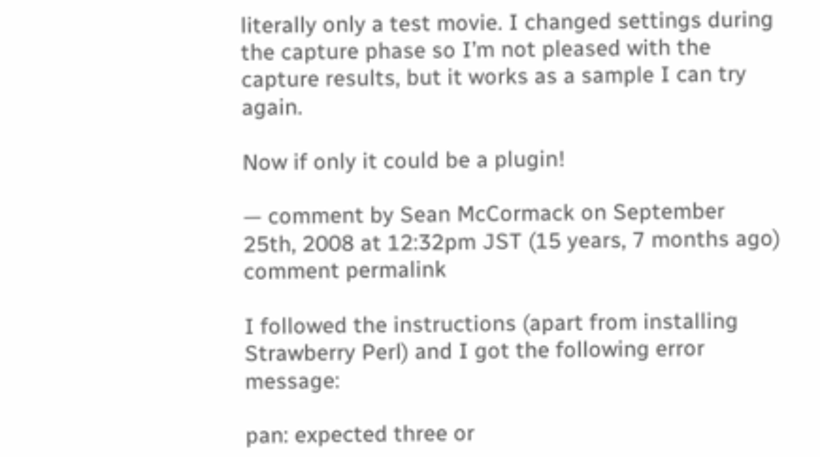literally only a test movie. I changed settings during the capture phase so I’m not pleased with the capture results, but it works as a sample I can try again.

Now if only it could be a plugin!

— comment by Sean McCormack on September 25th, 2008 at 12:32pm JST (15 years, 7 months ago) comment permalink

I followed the instructions (apart from installing Strawberry Perl) and I got the following error message:

pan: expected three or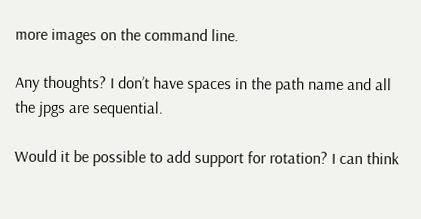more images on the command line.

Any thoughts? I don’t have spaces in the path name and all the jpgs are sequential.

Would it be possible to add support for rotation? I can think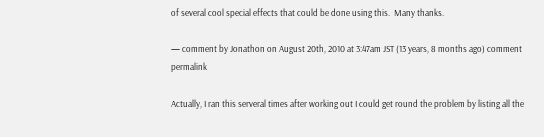of several cool special effects that could be done using this.  Many thanks.

— comment by Jonathon on August 20th, 2010 at 3:47am JST (13 years, 8 months ago) comment permalink

Actually, I ran this serveral times after working out I could get round the problem by listing all the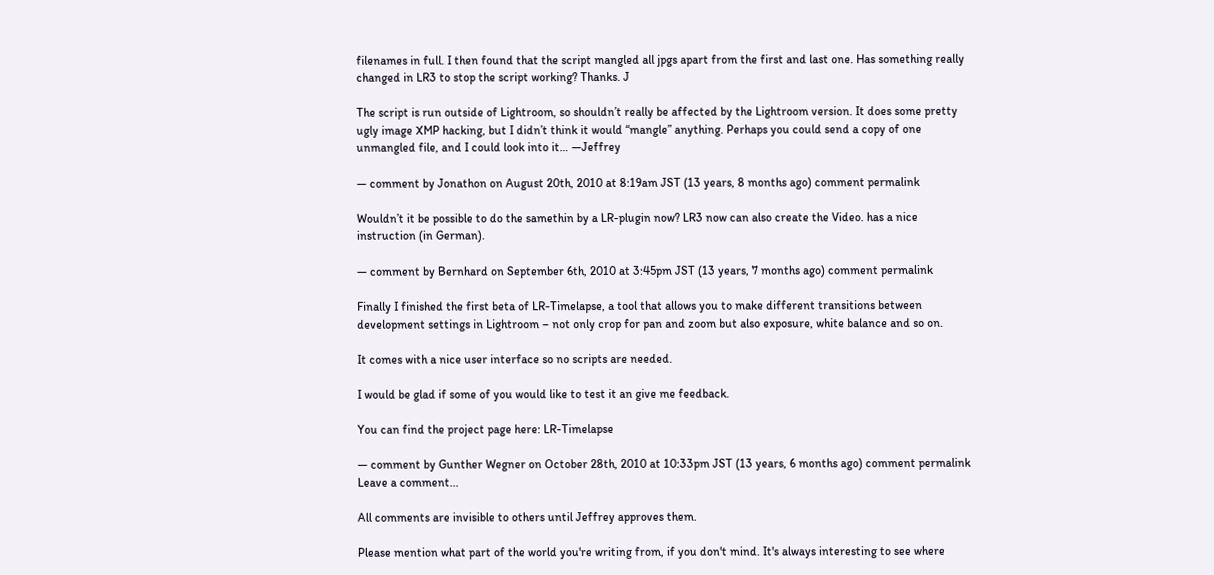filenames in full. I then found that the script mangled all jpgs apart from the first and last one. Has something really changed in LR3 to stop the script working? Thanks. J

The script is run outside of Lightroom, so shouldn’t really be affected by the Lightroom version. It does some pretty ugly image XMP hacking, but I didn’t think it would “mangle” anything. Perhaps you could send a copy of one unmangled file, and I could look into it… —Jeffrey

— comment by Jonathon on August 20th, 2010 at 8:19am JST (13 years, 8 months ago) comment permalink

Wouldn’t it be possible to do the samethin by a LR-plugin now? LR3 now can also create the Video. has a nice instruction (in German).

— comment by Bernhard on September 6th, 2010 at 3:45pm JST (13 years, 7 months ago) comment permalink

Finally I finished the first beta of LR-Timelapse, a tool that allows you to make different transitions between development settings in Lightroom – not only crop for pan and zoom but also exposure, white balance and so on.

It comes with a nice user interface so no scripts are needed.

I would be glad if some of you would like to test it an give me feedback.

You can find the project page here: LR-Timelapse

— comment by Gunther Wegner on October 28th, 2010 at 10:33pm JST (13 years, 6 months ago) comment permalink
Leave a comment...

All comments are invisible to others until Jeffrey approves them.

Please mention what part of the world you're writing from, if you don't mind. It's always interesting to see where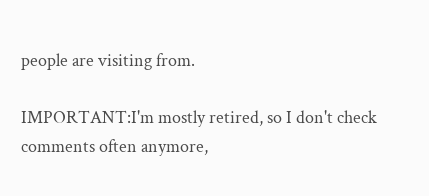people are visiting from.

IMPORTANT:I'm mostly retired, so I don't check comments often anymore,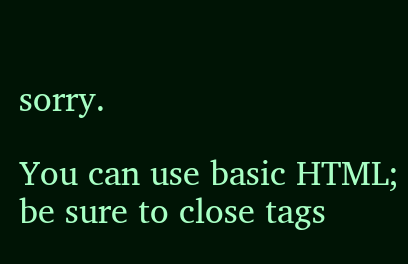sorry.

You can use basic HTML; be sure to close tags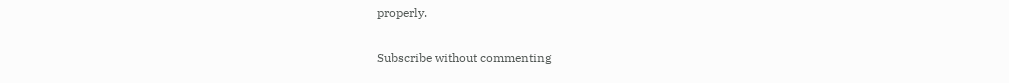properly.

Subscribe without commenting